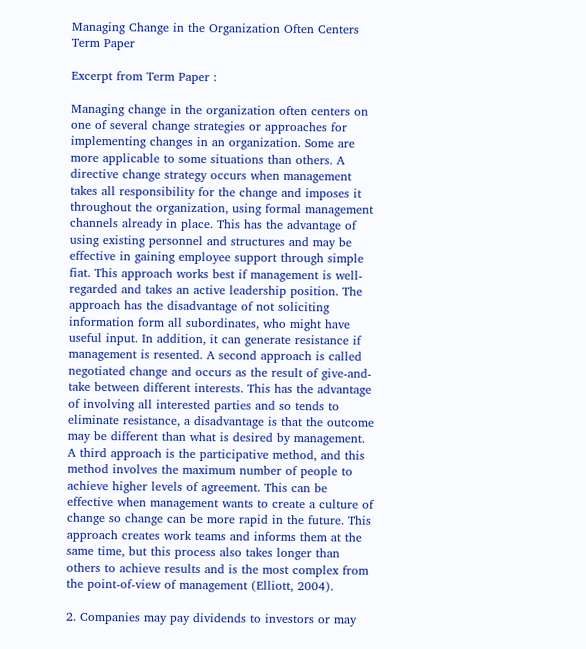Managing Change in the Organization Often Centers Term Paper

Excerpt from Term Paper :

Managing change in the organization often centers on one of several change strategies or approaches for implementing changes in an organization. Some are more applicable to some situations than others. A directive change strategy occurs when management takes all responsibility for the change and imposes it throughout the organization, using formal management channels already in place. This has the advantage of using existing personnel and structures and may be effective in gaining employee support through simple fiat. This approach works best if management is well-regarded and takes an active leadership position. The approach has the disadvantage of not soliciting information form all subordinates, who might have useful input. In addition, it can generate resistance if management is resented. A second approach is called negotiated change and occurs as the result of give-and-take between different interests. This has the advantage of involving all interested parties and so tends to eliminate resistance, a disadvantage is that the outcome may be different than what is desired by management. A third approach is the participative method, and this method involves the maximum number of people to achieve higher levels of agreement. This can be effective when management wants to create a culture of change so change can be more rapid in the future. This approach creates work teams and informs them at the same time, but this process also takes longer than others to achieve results and is the most complex from the point-of-view of management (Elliott, 2004).

2. Companies may pay dividends to investors or may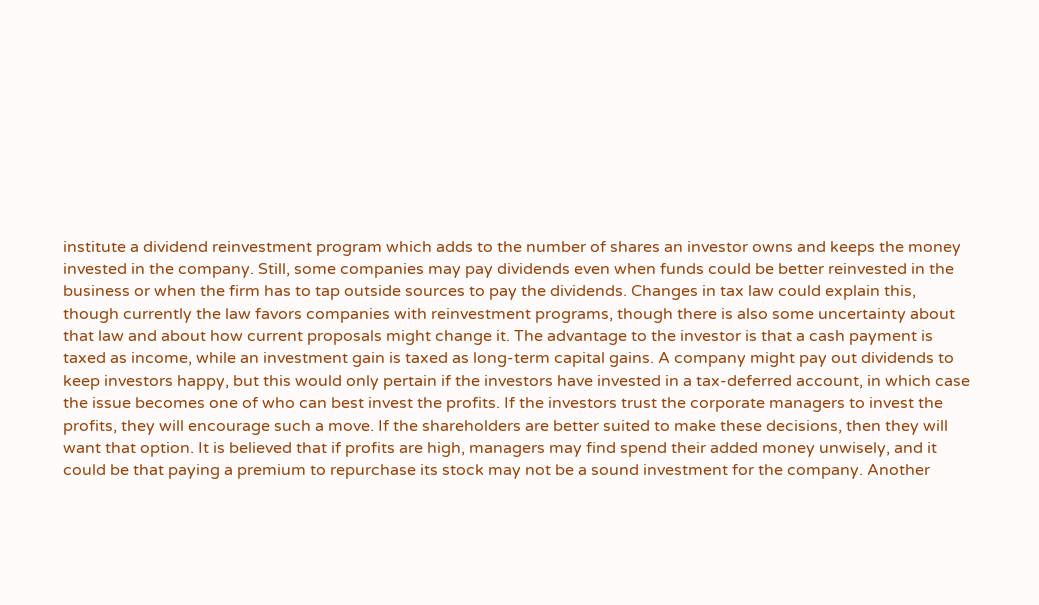institute a dividend reinvestment program which adds to the number of shares an investor owns and keeps the money invested in the company. Still, some companies may pay dividends even when funds could be better reinvested in the business or when the firm has to tap outside sources to pay the dividends. Changes in tax law could explain this, though currently the law favors companies with reinvestment programs, though there is also some uncertainty about that law and about how current proposals might change it. The advantage to the investor is that a cash payment is taxed as income, while an investment gain is taxed as long-term capital gains. A company might pay out dividends to keep investors happy, but this would only pertain if the investors have invested in a tax-deferred account, in which case the issue becomes one of who can best invest the profits. If the investors trust the corporate managers to invest the profits, they will encourage such a move. If the shareholders are better suited to make these decisions, then they will want that option. It is believed that if profits are high, managers may find spend their added money unwisely, and it could be that paying a premium to repurchase its stock may not be a sound investment for the company. Another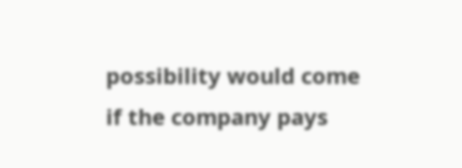possibility would come if the company pays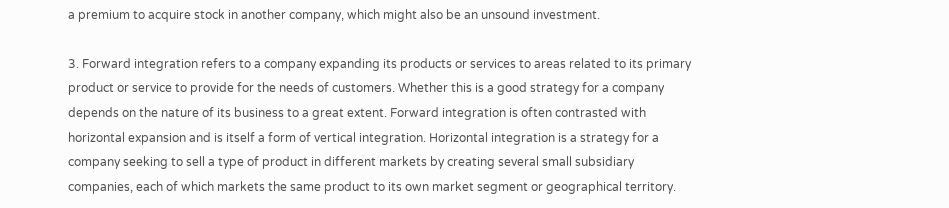a premium to acquire stock in another company, which might also be an unsound investment.

3. Forward integration refers to a company expanding its products or services to areas related to its primary product or service to provide for the needs of customers. Whether this is a good strategy for a company depends on the nature of its business to a great extent. Forward integration is often contrasted with horizontal expansion and is itself a form of vertical integration. Horizontal integration is a strategy for a company seeking to sell a type of product in different markets by creating several small subsidiary companies, each of which markets the same product to its own market segment or geographical territory.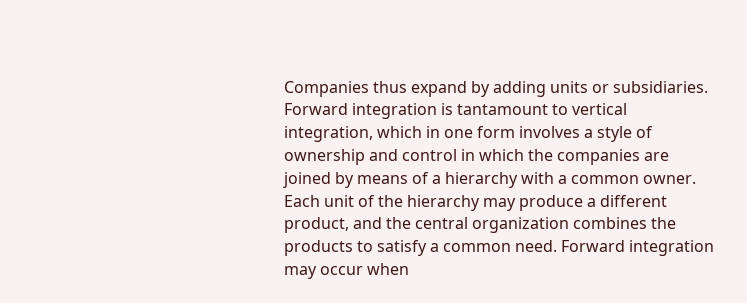Companies thus expand by adding units or subsidiaries. Forward integration is tantamount to vertical integration, which in one form involves a style of ownership and control in which the companies are joined by means of a hierarchy with a common owner. Each unit of the hierarchy may produce a different product, and the central organization combines the products to satisfy a common need. Forward integration may occur when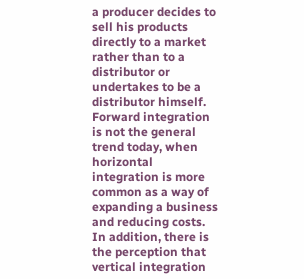a producer decides to sell his products directly to a market rather than to a distributor or undertakes to be a distributor himself. Forward integration is not the general trend today, when horizontal integration is more common as a way of expanding a business and reducing costs. In addition, there is the perception that vertical integration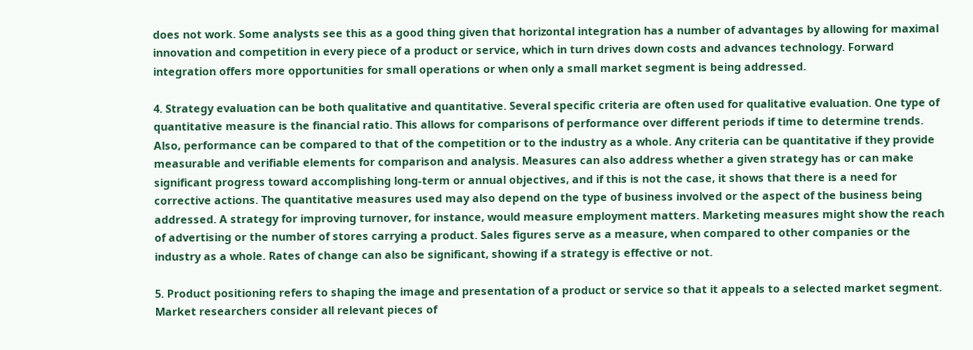does not work. Some analysts see this as a good thing given that horizontal integration has a number of advantages by allowing for maximal innovation and competition in every piece of a product or service, which in turn drives down costs and advances technology. Forward integration offers more opportunities for small operations or when only a small market segment is being addressed.

4. Strategy evaluation can be both qualitative and quantitative. Several specific criteria are often used for qualitative evaluation. One type of quantitative measure is the financial ratio. This allows for comparisons of performance over different periods if time to determine trends. Also, performance can be compared to that of the competition or to the industry as a whole. Any criteria can be quantitative if they provide measurable and verifiable elements for comparison and analysis. Measures can also address whether a given strategy has or can make significant progress toward accomplishing long-term or annual objectives, and if this is not the case, it shows that there is a need for corrective actions. The quantitative measures used may also depend on the type of business involved or the aspect of the business being addressed. A strategy for improving turnover, for instance, would measure employment matters. Marketing measures might show the reach of advertising or the number of stores carrying a product. Sales figures serve as a measure, when compared to other companies or the industry as a whole. Rates of change can also be significant, showing if a strategy is effective or not.

5. Product positioning refers to shaping the image and presentation of a product or service so that it appeals to a selected market segment. Market researchers consider all relevant pieces of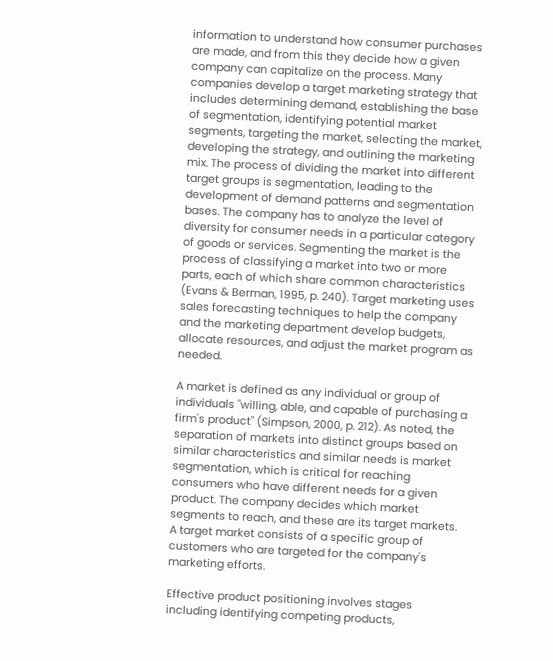information to understand how consumer purchases are made, and from this they decide how a given company can capitalize on the process. Many companies develop a target marketing strategy that includes determining demand, establishing the base of segmentation, identifying potential market segments, targeting the market, selecting the market, developing the strategy, and outlining the marketing mix. The process of dividing the market into different target groups is segmentation, leading to the development of demand patterns and segmentation bases. The company has to analyze the level of diversity for consumer needs in a particular category of goods or services. Segmenting the market is the process of classifying a market into two or more parts, each of which share common characteristics (Evans & Berman, 1995, p. 240). Target marketing uses sales forecasting techniques to help the company and the marketing department develop budgets, allocate resources, and adjust the market program as needed.

A market is defined as any individual or group of individuals "willing, able, and capable of purchasing a firm's product" (Simpson, 2000, p. 212). As noted, the separation of markets into distinct groups based on similar characteristics and similar needs is market segmentation, which is critical for reaching consumers who have different needs for a given product. The company decides which market segments to reach, and these are its target markets. A target market consists of a specific group of customers who are targeted for the company's marketing efforts.

Effective product positioning involves stages including identifying competing products,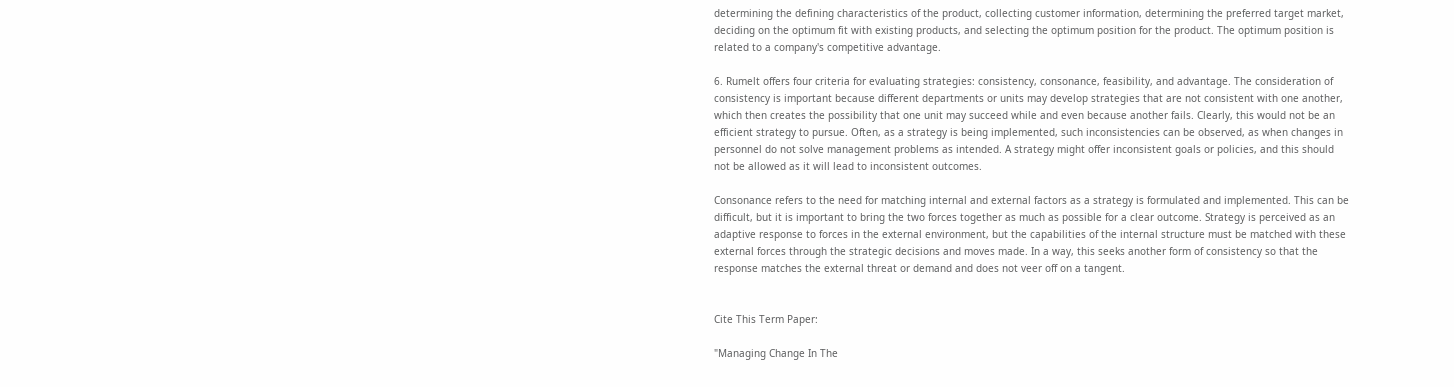determining the defining characteristics of the product, collecting customer information, determining the preferred target market, deciding on the optimum fit with existing products, and selecting the optimum position for the product. The optimum position is related to a company's competitive advantage.

6. Rumelt offers four criteria for evaluating strategies: consistency, consonance, feasibility, and advantage. The consideration of consistency is important because different departments or units may develop strategies that are not consistent with one another, which then creates the possibility that one unit may succeed while and even because another fails. Clearly, this would not be an efficient strategy to pursue. Often, as a strategy is being implemented, such inconsistencies can be observed, as when changes in personnel do not solve management problems as intended. A strategy might offer inconsistent goals or policies, and this should not be allowed as it will lead to inconsistent outcomes.

Consonance refers to the need for matching internal and external factors as a strategy is formulated and implemented. This can be difficult, but it is important to bring the two forces together as much as possible for a clear outcome. Strategy is perceived as an adaptive response to forces in the external environment, but the capabilities of the internal structure must be matched with these external forces through the strategic decisions and moves made. In a way, this seeks another form of consistency so that the response matches the external threat or demand and does not veer off on a tangent.


Cite This Term Paper:

"Managing Change In The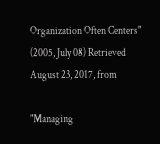Organization Often Centers" (2005, July 08) Retrieved August 23, 2017, from

"Managing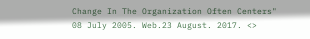Change In The Organization Often Centers" 08 July 2005. Web.23 August. 2017. <>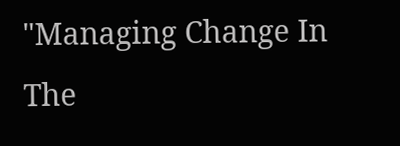"Managing Change In The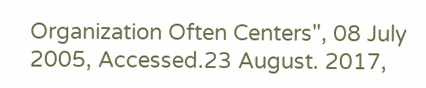Organization Often Centers", 08 July 2005, Accessed.23 August. 2017,